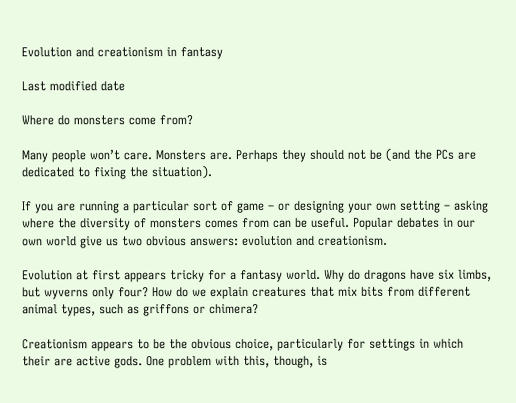Evolution and creationism in fantasy

Last modified date

Where do monsters come from?

Many people won’t care. Monsters are. Perhaps they should not be (and the PCs are dedicated to fixing the situation).

If you are running a particular sort of game – or designing your own setting – asking where the diversity of monsters comes from can be useful. Popular debates in our own world give us two obvious answers: evolution and creationism.

Evolution at first appears tricky for a fantasy world. Why do dragons have six limbs, but wyverns only four? How do we explain creatures that mix bits from different animal types, such as griffons or chimera?

Creationism appears to be the obvious choice, particularly for settings in which their are active gods. One problem with this, though, is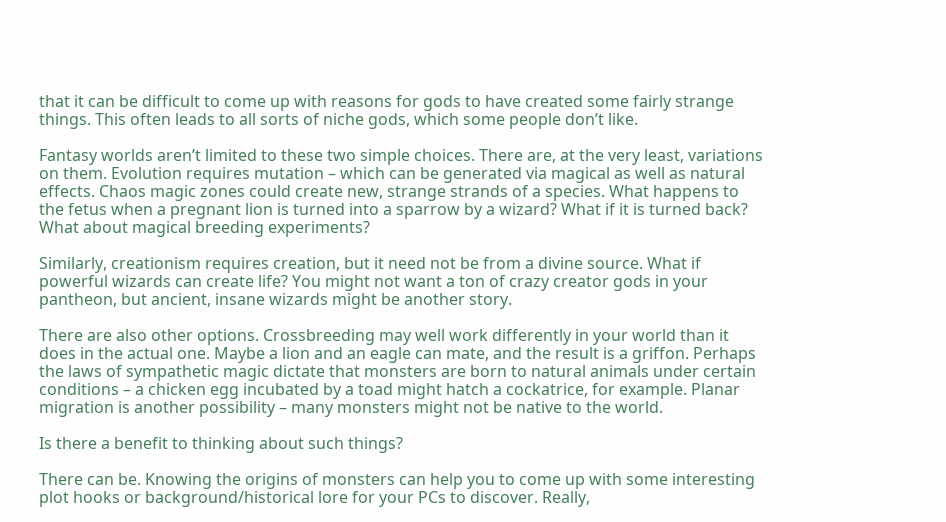that it can be difficult to come up with reasons for gods to have created some fairly strange things. This often leads to all sorts of niche gods, which some people don’t like.

Fantasy worlds aren’t limited to these two simple choices. There are, at the very least, variations on them. Evolution requires mutation – which can be generated via magical as well as natural effects. Chaos magic zones could create new, strange strands of a species. What happens to the fetus when a pregnant lion is turned into a sparrow by a wizard? What if it is turned back? What about magical breeding experiments?

Similarly, creationism requires creation, but it need not be from a divine source. What if powerful wizards can create life? You might not want a ton of crazy creator gods in your pantheon, but ancient, insane wizards might be another story.

There are also other options. Crossbreeding may well work differently in your world than it does in the actual one. Maybe a lion and an eagle can mate, and the result is a griffon. Perhaps the laws of sympathetic magic dictate that monsters are born to natural animals under certain conditions – a chicken egg incubated by a toad might hatch a cockatrice, for example. Planar migration is another possibility – many monsters might not be native to the world.

Is there a benefit to thinking about such things?

There can be. Knowing the origins of monsters can help you to come up with some interesting plot hooks or background/historical lore for your PCs to discover. Really,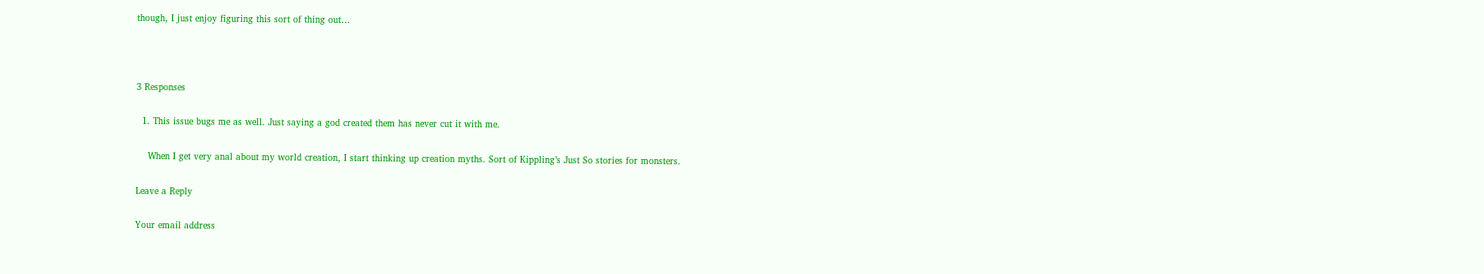though, I just enjoy figuring this sort of thing out…



3 Responses

  1. This issue bugs me as well. Just saying a god created them has never cut it with me.

    When I get very anal about my world creation, I start thinking up creation myths. Sort of Kippling’s Just So stories for monsters.

Leave a Reply

Your email address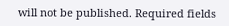will not be published. Required fields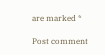are marked *

Post comment